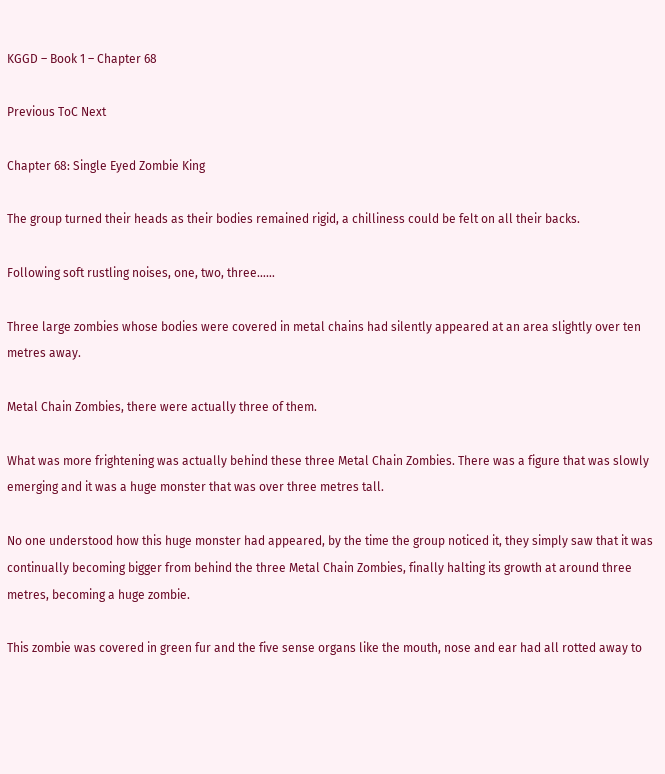KGGD – Book 1 – Chapter 68

Previous ToC Next

Chapter 68: Single Eyed Zombie King

The group turned their heads as their bodies remained rigid, a chilliness could be felt on all their backs.

Following soft rustling noises, one, two, three……

Three large zombies whose bodies were covered in metal chains had silently appeared at an area slightly over ten metres away.

Metal Chain Zombies, there were actually three of them.

What was more frightening was actually behind these three Metal Chain Zombies. There was a figure that was slowly emerging and it was a huge monster that was over three metres tall.

No one understood how this huge monster had appeared, by the time the group noticed it, they simply saw that it was continually becoming bigger from behind the three Metal Chain Zombies, finally halting its growth at around three metres, becoming a huge zombie.

This zombie was covered in green fur and the five sense organs like the mouth, nose and ear had all rotted away to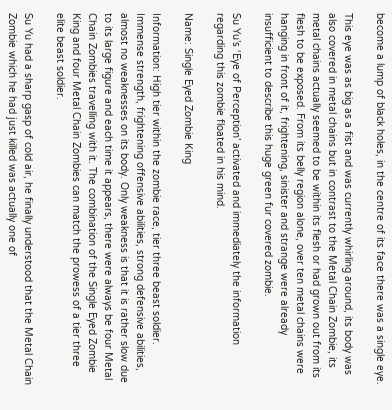become a lump of black holes, in the centre of its face there was a single eye.

This eye was as big as a fist and was currently whirling around, its body was also covered in metal chains but in contrast to the Metal Chain Zombie, its metal chains actually seemed to be within its flesh or had grown out from its flesh to be exposed. From its belly region alone, over ten metal chains were hanging in front of it, frightening, sinister and strange were already insufficient to describe this huge green fur covered zombie.

Su Yu’s ‘Eye of Perception’ activated and immediately the information regarding this zombie floated in his mind.

Name: Single Eyed Zombie King

Information: High tier within the zombie race, tier three beast soldier. Immense strength, frightening offensive abilities, strong defensive abilities, almost no weaknesses on its body. Only weakness is that it is rather slow due to its large figure and each time it appears, there were always be four Metal Chain Zombies travelling with it. The combination of the Single Eyed Zombie King and four Metal Chain Zombies can match the prowess of a tier three elite beast soldier.

Su Yu had a sharp gasp of cold air, he finally understood that the Metal Chain Zombie which he had just killed was actually one of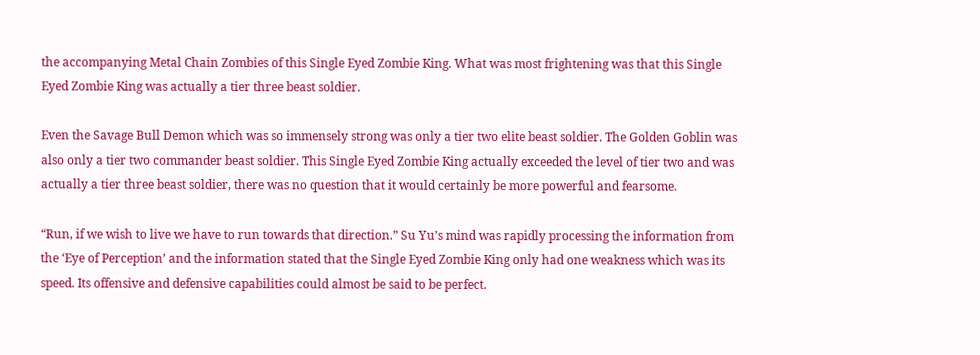the accompanying Metal Chain Zombies of this Single Eyed Zombie King. What was most frightening was that this Single Eyed Zombie King was actually a tier three beast soldier.

Even the Savage Bull Demon which was so immensely strong was only a tier two elite beast soldier. The Golden Goblin was also only a tier two commander beast soldier. This Single Eyed Zombie King actually exceeded the level of tier two and was actually a tier three beast soldier, there was no question that it would certainly be more powerful and fearsome.

“Run, if we wish to live we have to run towards that direction.” Su Yu’s mind was rapidly processing the information from the ‘Eye of Perception’ and the information stated that the Single Eyed Zombie King only had one weakness which was its speed. Its offensive and defensive capabilities could almost be said to be perfect.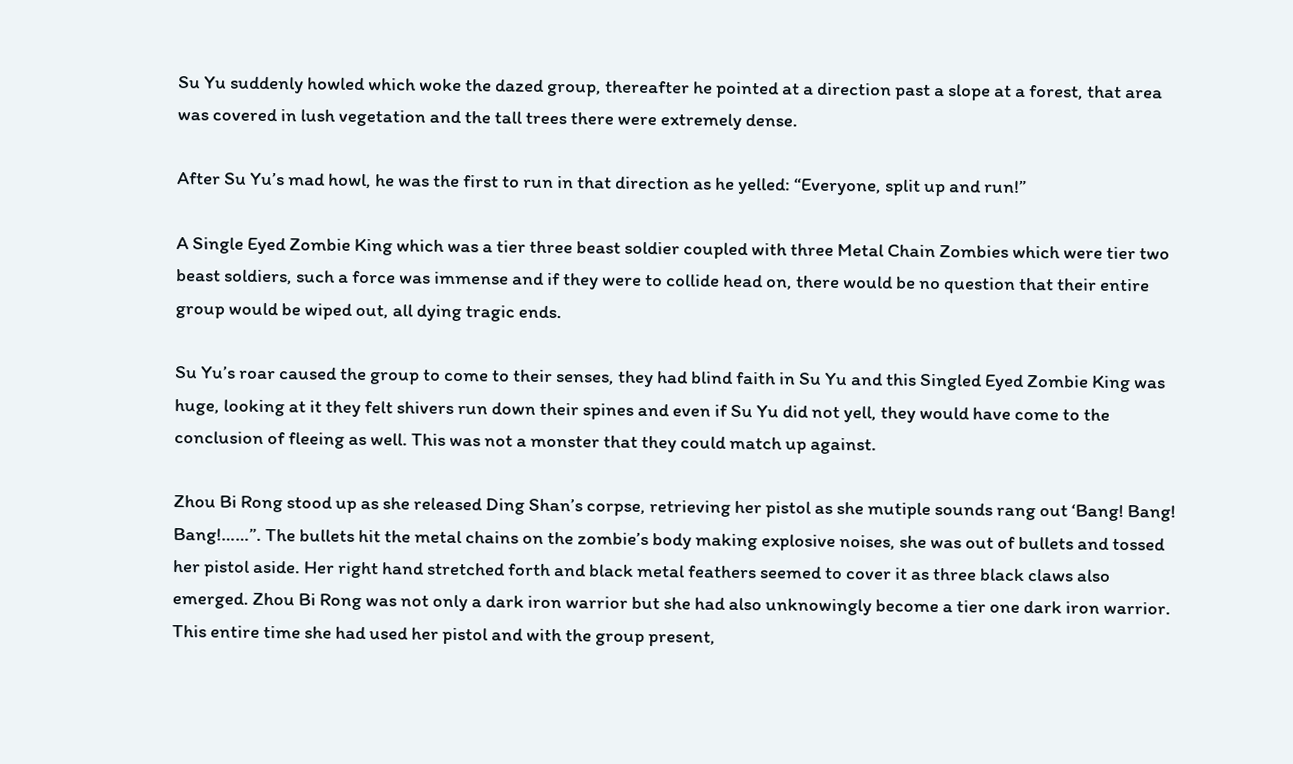Su Yu suddenly howled which woke the dazed group, thereafter he pointed at a direction past a slope at a forest, that area was covered in lush vegetation and the tall trees there were extremely dense.

After Su Yu’s mad howl, he was the first to run in that direction as he yelled: “Everyone, split up and run!”

A Single Eyed Zombie King which was a tier three beast soldier coupled with three Metal Chain Zombies which were tier two beast soldiers, such a force was immense and if they were to collide head on, there would be no question that their entire group would be wiped out, all dying tragic ends.

Su Yu’s roar caused the group to come to their senses, they had blind faith in Su Yu and this Singled Eyed Zombie King was huge, looking at it they felt shivers run down their spines and even if Su Yu did not yell, they would have come to the conclusion of fleeing as well. This was not a monster that they could match up against.

Zhou Bi Rong stood up as she released Ding Shan’s corpse, retrieving her pistol as she mutiple sounds rang out ‘Bang! Bang! Bang!……”. The bullets hit the metal chains on the zombie’s body making explosive noises, she was out of bullets and tossed her pistol aside. Her right hand stretched forth and black metal feathers seemed to cover it as three black claws also emerged. Zhou Bi Rong was not only a dark iron warrior but she had also unknowingly become a tier one dark iron warrior. This entire time she had used her pistol and with the group present,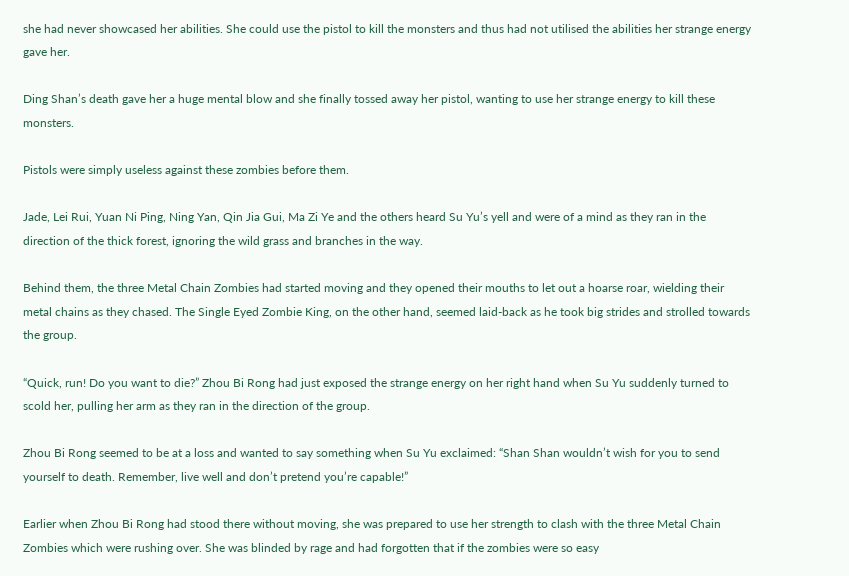she had never showcased her abilities. She could use the pistol to kill the monsters and thus had not utilised the abilities her strange energy gave her.

Ding Shan’s death gave her a huge mental blow and she finally tossed away her pistol, wanting to use her strange energy to kill these monsters.

Pistols were simply useless against these zombies before them.

Jade, Lei Rui, Yuan Ni Ping, Ning Yan, Qin Jia Gui, Ma Zi Ye and the others heard Su Yu’s yell and were of a mind as they ran in the direction of the thick forest, ignoring the wild grass and branches in the way.

Behind them, the three Metal Chain Zombies had started moving and they opened their mouths to let out a hoarse roar, wielding their metal chains as they chased. The Single Eyed Zombie King, on the other hand, seemed laid-back as he took big strides and strolled towards the group.

“Quick, run! Do you want to die?” Zhou Bi Rong had just exposed the strange energy on her right hand when Su Yu suddenly turned to scold her, pulling her arm as they ran in the direction of the group.

Zhou Bi Rong seemed to be at a loss and wanted to say something when Su Yu exclaimed: “Shan Shan wouldn’t wish for you to send yourself to death. Remember, live well and don’t pretend you’re capable!”

Earlier when Zhou Bi Rong had stood there without moving, she was prepared to use her strength to clash with the three Metal Chain Zombies which were rushing over. She was blinded by rage and had forgotten that if the zombies were so easy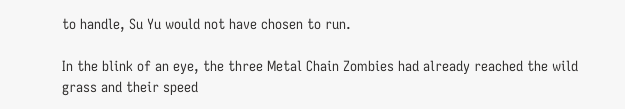to handle, Su Yu would not have chosen to run.

In the blink of an eye, the three Metal Chain Zombies had already reached the wild grass and their speed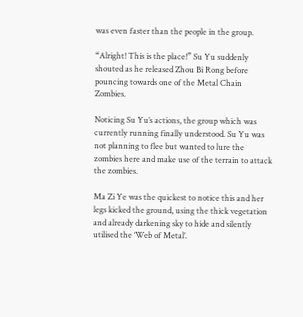was even faster than the people in the group.

“Alright! This is the place!” Su Yu suddenly shouted as he released Zhou Bi Rong before pouncing towards one of the Metal Chain Zombies.

Noticing Su Yu’s actions, the group which was currently running finally understood. Su Yu was not planning to flee but wanted to lure the zombies here and make use of the terrain to attack the zombies.

Ma Zi Ye was the quickest to notice this and her legs kicked the ground, using the thick vegetation and already darkening sky to hide and silently utilised the ‘Web of Metal’.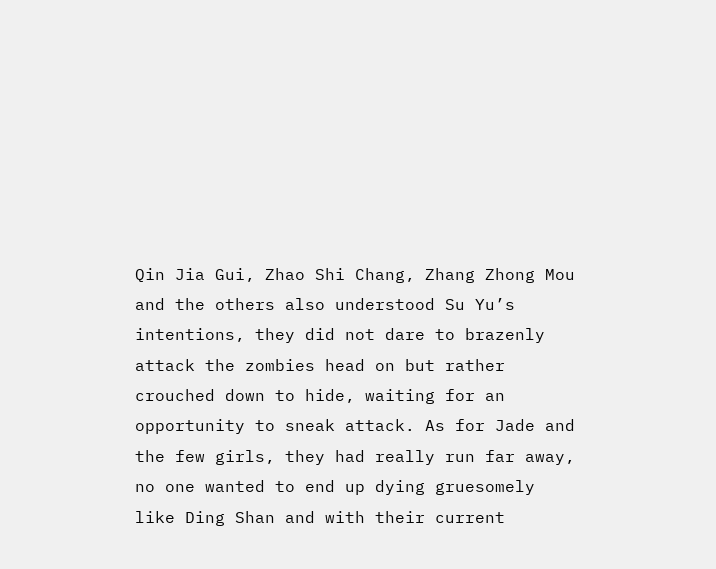Qin Jia Gui, Zhao Shi Chang, Zhang Zhong Mou and the others also understood Su Yu’s intentions, they did not dare to brazenly attack the zombies head on but rather crouched down to hide, waiting for an opportunity to sneak attack. As for Jade and the few girls, they had really run far away, no one wanted to end up dying gruesomely like Ding Shan and with their current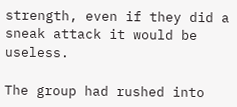strength, even if they did a sneak attack it would be useless.

The group had rushed into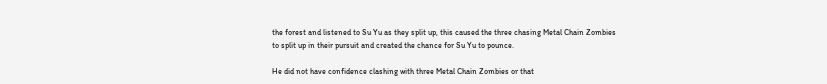the forest and listened to Su Yu as they split up, this caused the three chasing Metal Chain Zombies to split up in their pursuit and created the chance for Su Yu to pounce.

He did not have confidence clashing with three Metal Chain Zombies or that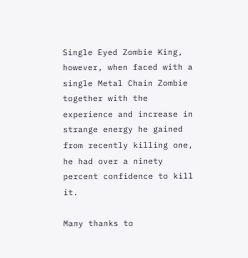Single Eyed Zombie King, however, when faced with a single Metal Chain Zombie together with the experience and increase in strange energy he gained from recently killing one, he had over a ninety percent confidence to kill it.

Many thanks to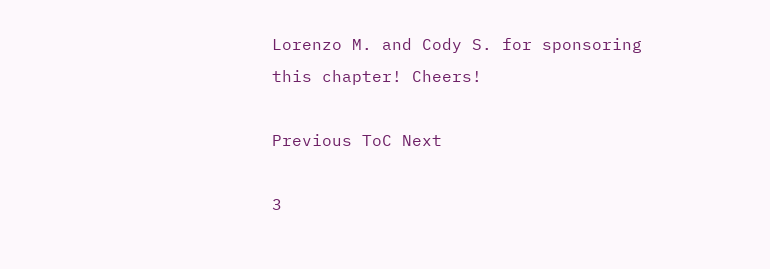Lorenzo M. and Cody S. for sponsoring this chapter! Cheers!

Previous ToC Next

3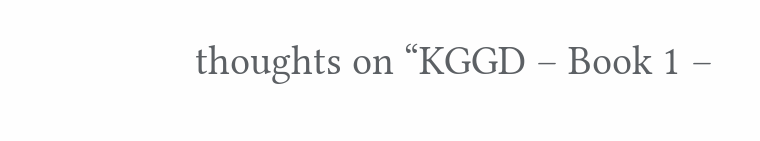thoughts on “KGGD – Book 1 –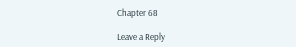Chapter 68

Leave a Reply